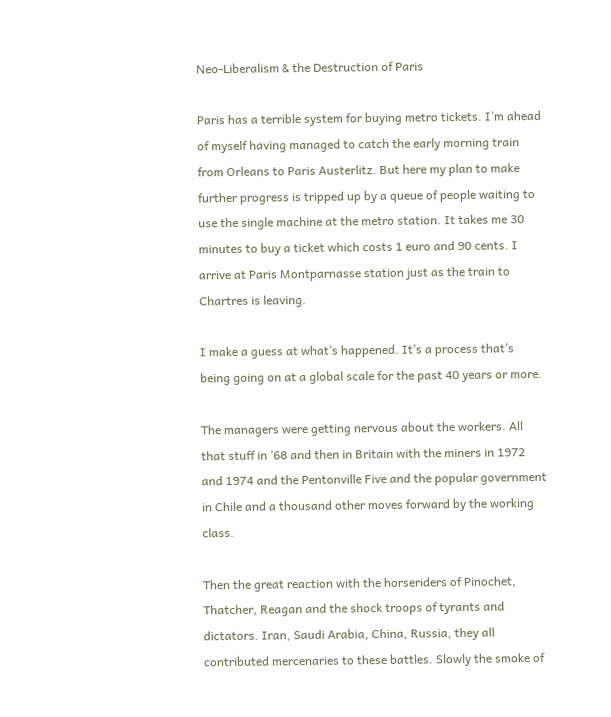Neo-Liberalism & the Destruction of Paris

Paris has a terrible system for buying metro tickets. I’m ahead of myself having managed to catch the early morning train from Orleans to Paris Austerlitz. But here my plan to make further progress is tripped up by a queue of people waiting to use the single machine at the metro station. It takes me 30 minutes to buy a ticket which costs 1 euro and 90 cents. I arrive at Paris Montparnasse station just as the train to Chartres is leaving.

I make a guess at what’s happened. It’s a process that’s being going on at a global scale for the past 40 years or more.

The managers were getting nervous about the workers. All that stuff in ’68 and then in Britain with the miners in 1972 and 1974 and the Pentonville Five and the popular government in Chile and a thousand other moves forward by the working class.

Then the great reaction with the horseriders of Pinochet, Thatcher, Reagan and the shock troops of tyrants and dictators. Iran, Saudi Arabia, China, Russia, they all contributed mercenaries to these battles. Slowly the smoke of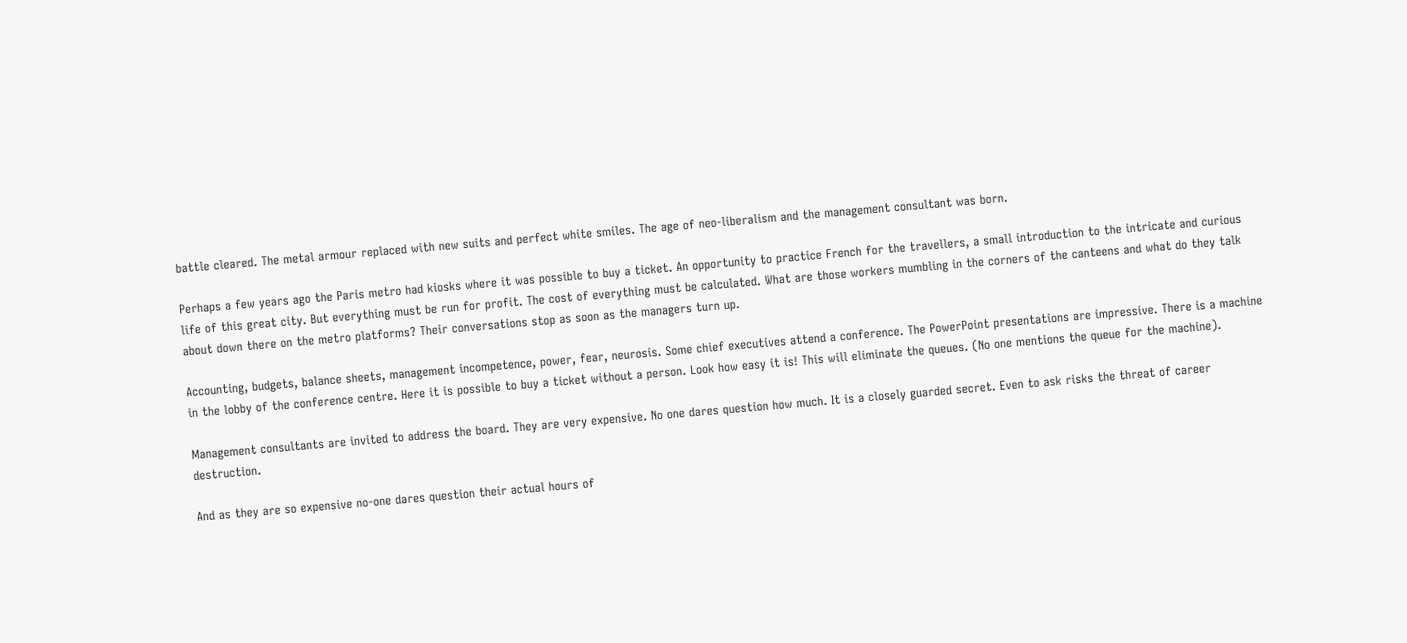battle cleared. The metal armour replaced with new suits and perfect white smiles. The age of neo-liberalism and the management consultant was born.

Perhaps a few years ago the Paris metro had kiosks where it was possible to buy a ticket. An opportunity to practice French for the travellers, a small introduction to the intricate and curious life of this great city. But everything must be run for profit. The cost of everything must be calculated. What are those workers mumbling in the corners of the canteens and what do they talk about down there on the metro platforms? Their conversations stop as soon as the managers turn up.

Accounting, budgets, balance sheets, management incompetence, power, fear, neurosis. Some chief executives attend a conference. The PowerPoint presentations are impressive. There is a machine in the lobby of the conference centre. Here it is possible to buy a ticket without a person. Look how easy it is! This will eliminate the queues. (No one mentions the queue for the machine).

Management consultants are invited to address the board. They are very expensive. No one dares question how much. It is a closely guarded secret. Even to ask risks the threat of career destruction.

And as they are so expensive no-one dares question their actual hours of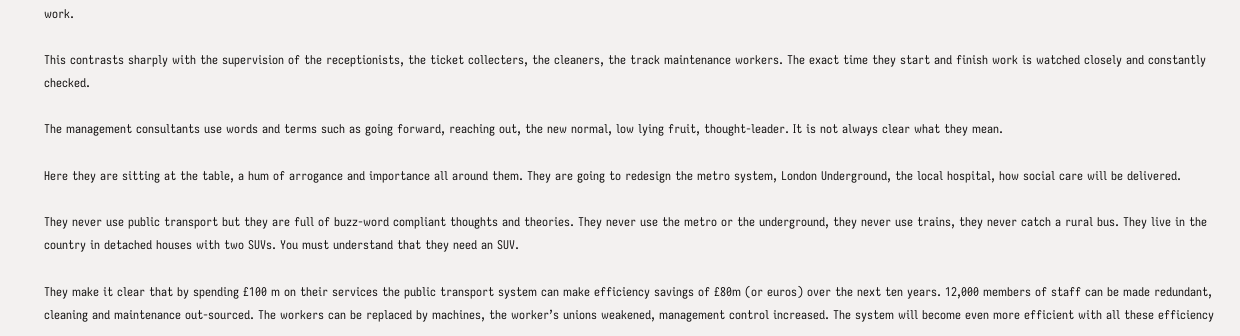work.

This contrasts sharply with the supervision of the receptionists, the ticket collecters, the cleaners, the track maintenance workers. The exact time they start and finish work is watched closely and constantly checked.

The management consultants use words and terms such as going forward, reaching out, the new normal, low lying fruit, thought-leader. It is not always clear what they mean.

Here they are sitting at the table, a hum of arrogance and importance all around them. They are going to redesign the metro system, London Underground, the local hospital, how social care will be delivered.

They never use public transport but they are full of buzz-word compliant thoughts and theories. They never use the metro or the underground, they never use trains, they never catch a rural bus. They live in the country in detached houses with two SUVs. You must understand that they need an SUV.

They make it clear that by spending £100 m on their services the public transport system can make efficiency savings of £80m (or euros) over the next ten years. 12,000 members of staff can be made redundant, cleaning and maintenance out-sourced. The workers can be replaced by machines, the worker’s unions weakened, management control increased. The system will become even more efficient with all these efficiency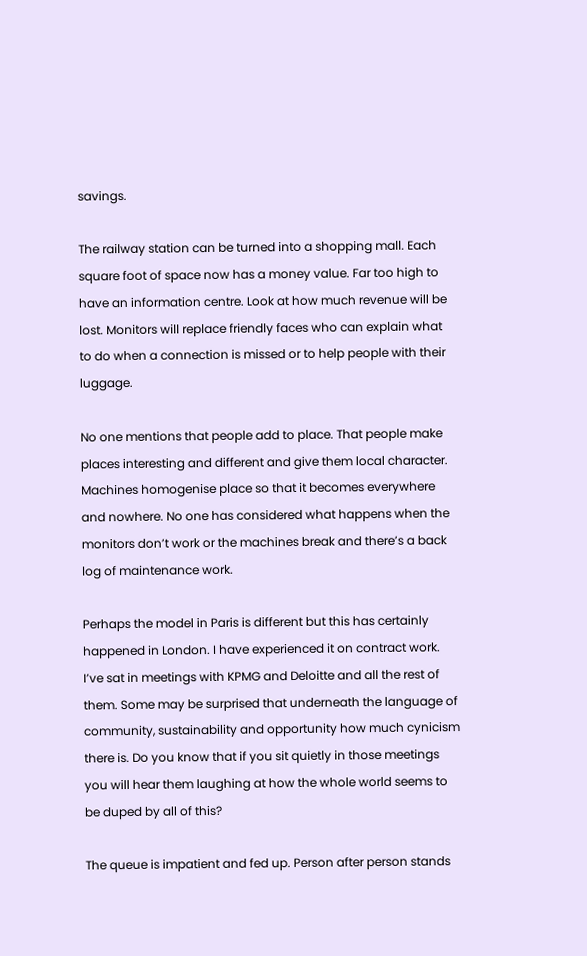savings.

The railway station can be turned into a shopping mall. Each square foot of space now has a money value. Far too high to have an information centre. Look at how much revenue will be lost. Monitors will replace friendly faces who can explain what to do when a connection is missed or to help people with their luggage.

No one mentions that people add to place. That people make places interesting and different and give them local character. Machines homogenise place so that it becomes everywhere and nowhere. No one has considered what happens when the monitors don’t work or the machines break and there’s a back log of maintenance work.

Perhaps the model in Paris is different but this has certainly happened in London. I have experienced it on contract work. I’ve sat in meetings with KPMG and Deloitte and all the rest of them. Some may be surprised that underneath the language of community, sustainability and opportunity how much cynicism there is. Do you know that if you sit quietly in those meetings you will hear them laughing at how the whole world seems to be duped by all of this?

The queue is impatient and fed up. Person after person stands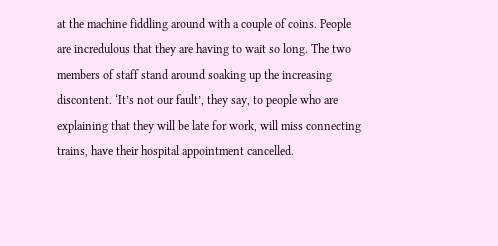at the machine fiddling around with a couple of coins. People are incredulous that they are having to wait so long. The two members of staff stand around soaking up the increasing discontent. ‘It’s not our fault’, they say, to people who are explaining that they will be late for work, will miss connecting trains, have their hospital appointment cancelled.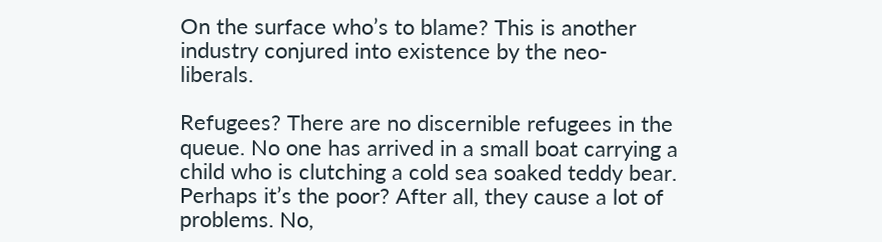On the surface who’s to blame? This is another industry conjured into existence by the neo-liberals.

Refugees? There are no discernible refugees in the queue. No one has arrived in a small boat carrying a child who is clutching a cold sea soaked teddy bear. Perhaps it’s the poor? After all, they cause a lot of problems. No,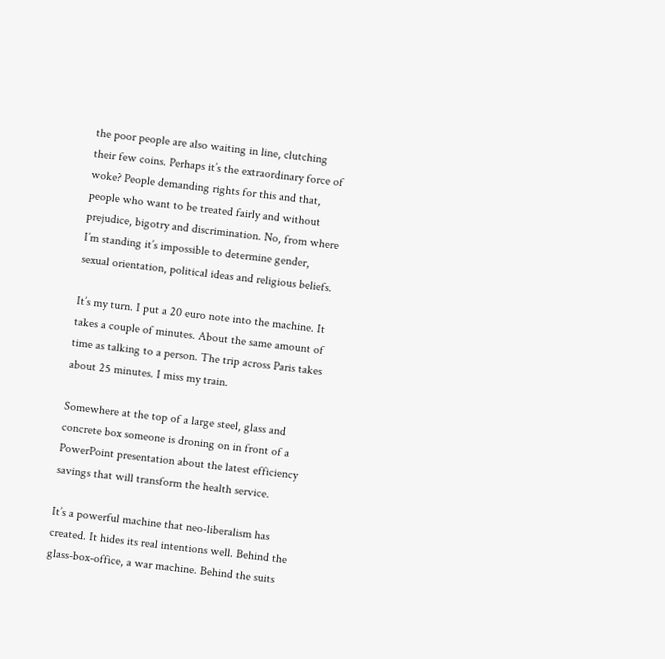the poor people are also waiting in line, clutching their few coins. Perhaps it’s the extraordinary force of woke? People demanding rights for this and that, people who want to be treated fairly and without prejudice, bigotry and discrimination. No, from where I’m standing it’s impossible to determine gender, sexual orientation, political ideas and religious beliefs.

It’s my turn. I put a 20 euro note into the machine. It takes a couple of minutes. About the same amount of time as talking to a person. The trip across Paris takes about 25 minutes. I miss my train.

Somewhere at the top of a large steel, glass and concrete box someone is droning on in front of a PowerPoint presentation about the latest efficiency savings that will transform the health service.

It’s a powerful machine that neo-liberalism has created. It hides its real intentions well. Behind the glass-box-office, a war machine. Behind the suits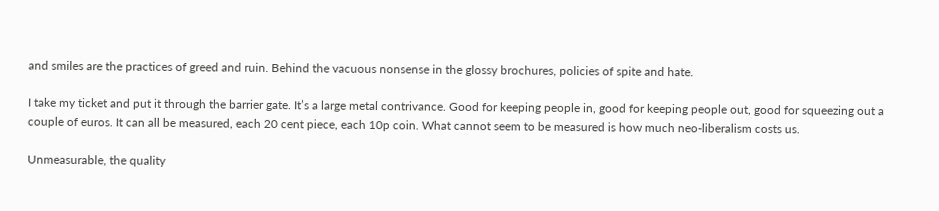and smiles are the practices of greed and ruin. Behind the vacuous nonsense in the glossy brochures, policies of spite and hate.

I take my ticket and put it through the barrier gate. It’s a large metal contrivance. Good for keeping people in, good for keeping people out, good for squeezing out a couple of euros. It can all be measured, each 20 cent piece, each 10p coin. What cannot seem to be measured is how much neo-liberalism costs us.

Unmeasurable, the quality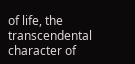of life, the transcendental character of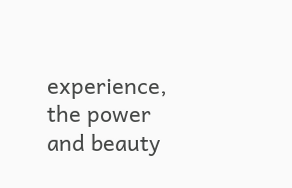experience, the power and beauty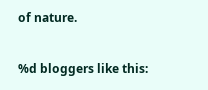of nature.

%d bloggers like this: